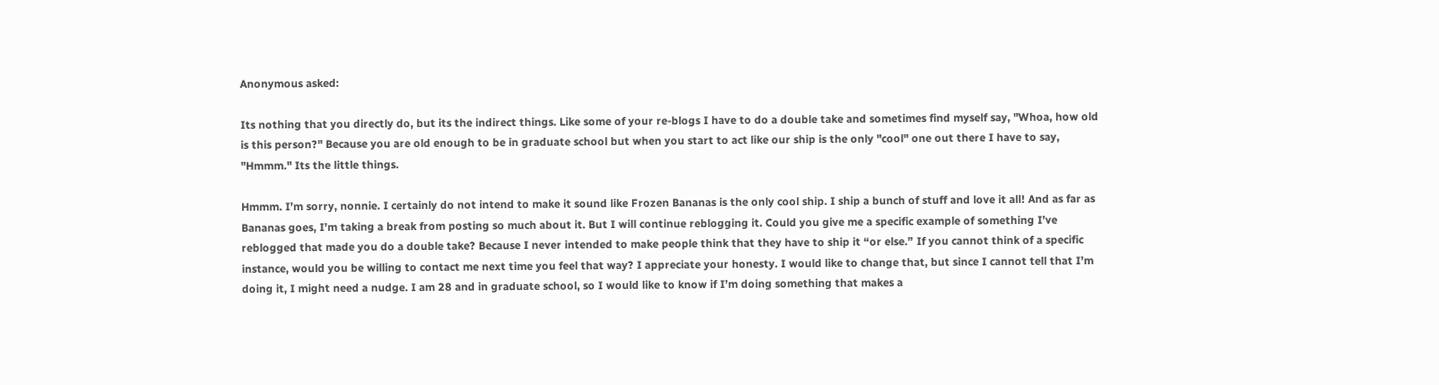Anonymous asked:

Its nothing that you directly do, but its the indirect things. Like some of your re-blogs I have to do a double take and sometimes find myself say, "Whoa, how old is this person?" Because you are old enough to be in graduate school but when you start to act like our ship is the only "cool" one out there I have to say, "Hmmm." Its the little things.

Hmmm. I’m sorry, nonnie. I certainly do not intend to make it sound like Frozen Bananas is the only cool ship. I ship a bunch of stuff and love it all! And as far as Bananas goes, I’m taking a break from posting so much about it. But I will continue reblogging it. Could you give me a specific example of something I’ve reblogged that made you do a double take? Because I never intended to make people think that they have to ship it “or else.” If you cannot think of a specific instance, would you be willing to contact me next time you feel that way? I appreciate your honesty. I would like to change that, but since I cannot tell that I’m doing it, I might need a nudge. I am 28 and in graduate school, so I would like to know if I’m doing something that makes a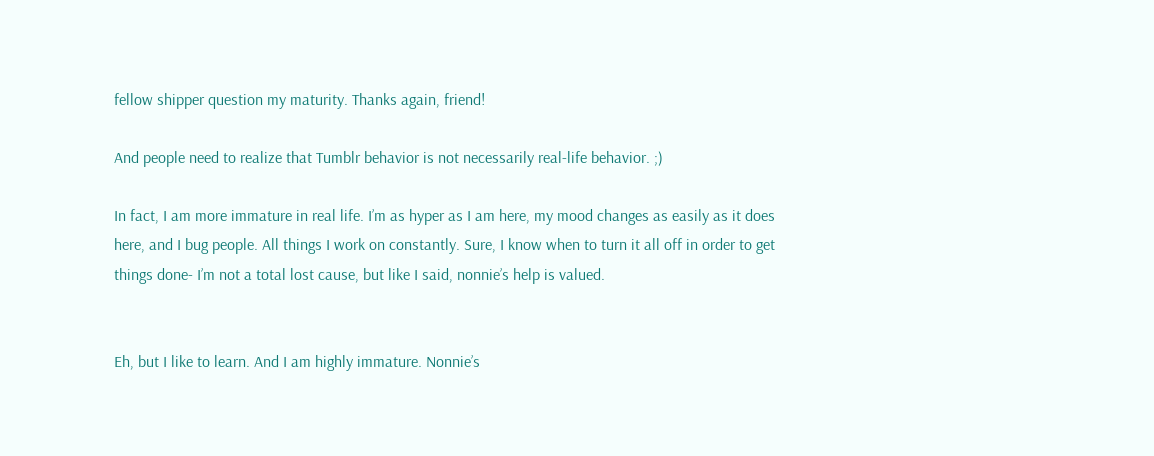fellow shipper question my maturity. Thanks again, friend!

And people need to realize that Tumblr behavior is not necessarily real-life behavior. ;)

In fact, I am more immature in real life. I’m as hyper as I am here, my mood changes as easily as it does here, and I bug people. All things I work on constantly. Sure, I know when to turn it all off in order to get things done- I’m not a total lost cause, but like I said, nonnie’s help is valued.


Eh, but I like to learn. And I am highly immature. Nonnie’s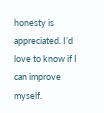honesty is appreciated. I’d love to know if I can improve myself.